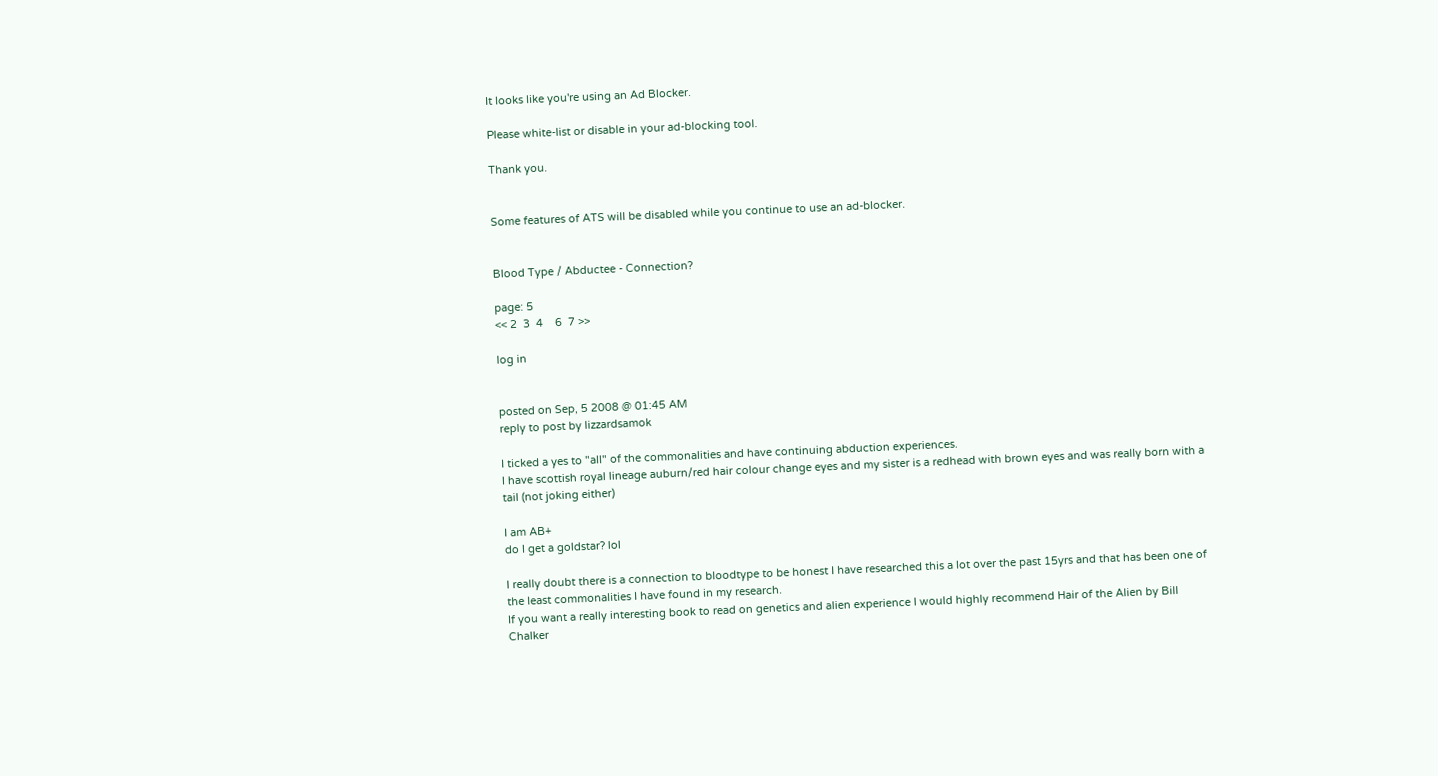It looks like you're using an Ad Blocker.

Please white-list or disable in your ad-blocking tool.

Thank you.


Some features of ATS will be disabled while you continue to use an ad-blocker.


Blood Type / Abductee - Connection?

page: 5
<< 2  3  4    6  7 >>

log in


posted on Sep, 5 2008 @ 01:45 AM
reply to post by lizzardsamok

I ticked a yes to "all" of the commonalities and have continuing abduction experiences.
I have scottish royal lineage auburn/red hair colour change eyes and my sister is a redhead with brown eyes and was really born with a tail (not joking either)

I am AB+
do I get a goldstar? lol

I really doubt there is a connection to bloodtype to be honest I have researched this a lot over the past 15yrs and that has been one of the least commonalities I have found in my research.
If you want a really interesting book to read on genetics and alien experience I would highly recommend Hair of the Alien by Bill Chalker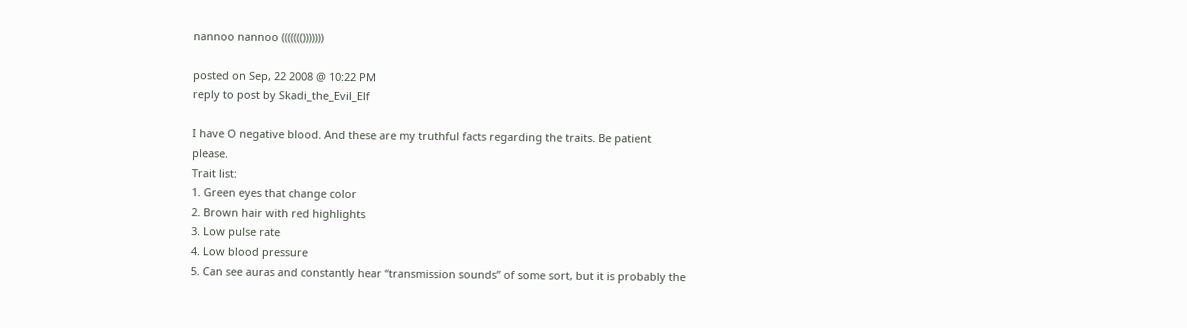nannoo nannoo ((((((()))))))

posted on Sep, 22 2008 @ 10:22 PM
reply to post by Skadi_the_Evil_Elf

I have O negative blood. And these are my truthful facts regarding the traits. Be patient please.
Trait list:
1. Green eyes that change color
2. Brown hair with red highlights
3. Low pulse rate
4. Low blood pressure
5. Can see auras and constantly hear “transmission sounds” of some sort, but it is probably the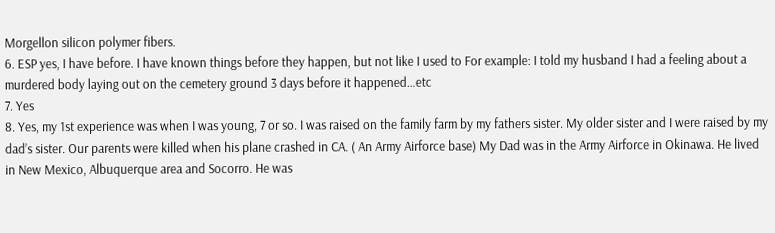Morgellon silicon polymer fibers.
6. ESP yes, I have before. I have known things before they happen, but not like I used to For example: I told my husband I had a feeling about a murdered body laying out on the cemetery ground 3 days before it happened…etc
7. Yes
8. Yes, my 1st experience was when I was young, 7 or so. I was raised on the family farm by my fathers sister. My older sister and I were raised by my dad’s sister. Our parents were killed when his plane crashed in CA. ( An Army Airforce base) My Dad was in the Army Airforce in Okinawa. He lived in New Mexico, Albuquerque area and Socorro. He was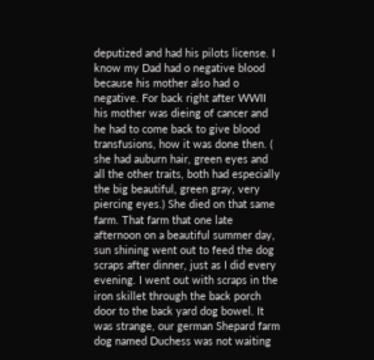deputized and had his pilots license. I know my Dad had o negative blood because his mother also had o negative. For back right after WWII his mother was dieing of cancer and he had to come back to give blood transfusions, how it was done then. ( she had auburn hair, green eyes and all the other traits, both had especially the big beautiful, green gray, very piercing eyes.) She died on that same farm. That farm that one late afternoon on a beautiful summer day, sun shining went out to feed the dog scraps after dinner, just as I did every evening. I went out with scraps in the iron skillet through the back porch door to the back yard dog bowel. It was strange, our german Shepard farm dog named Duchess was not waiting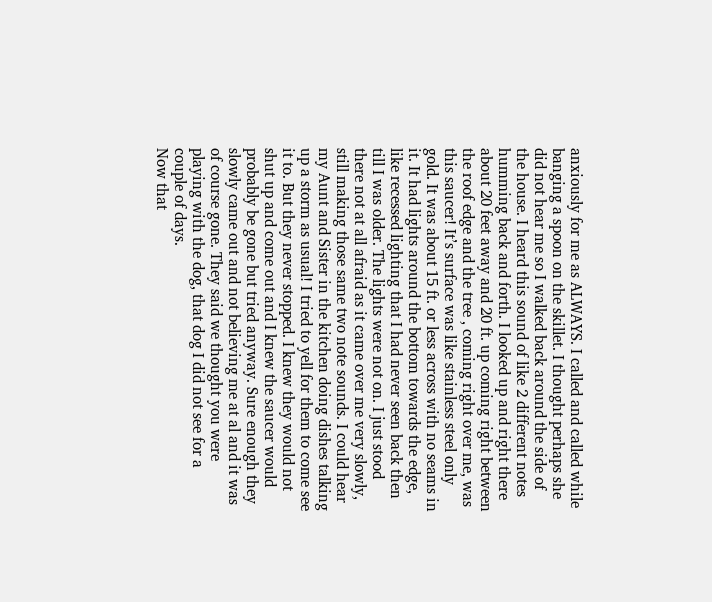anxiously for me as ALWAYS. I called and called while banging a spoon on the skillet. I thought perhaps she did not hear me so I walked back around the side of the house. I heard this sound of like 2 different notes humming back and forth. I looked up and right there about 20 feet away and 20 ft. up coming right between the roof edge and the tree , coming right over me, was this saucer! It’s surface was like stainless steel only gold. It was about 15 ft. or less across with no seams in it. It had lights around the bottom towards the edge, like recessed lighting that I had never seen back then till I was older. The lights were not on. I just stood there not at all afraid as it came over me very slowly, still making those same two note sounds. I could hear my Aunt and Sister in the kitchen doing dishes talking up a storm as usual! I tried to yell for them to come see it to. But they never stopped. I knew they would not shut up and come out and I knew the saucer would probably be gone but tried anyway. Sure enough they slowly came out and not believing me at al and it was of course gone. They said we thought you were playing with the dog, that dog I did not see for a couple of days.
Now that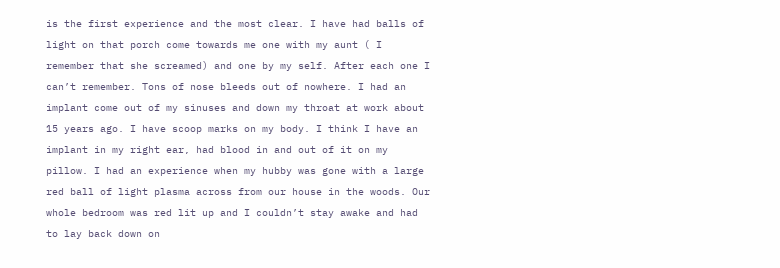is the first experience and the most clear. I have had balls of light on that porch come towards me one with my aunt ( I remember that she screamed) and one by my self. After each one I can’t remember. Tons of nose bleeds out of nowhere. I had an implant come out of my sinuses and down my throat at work about 15 years ago. I have scoop marks on my body. I think I have an implant in my right ear, had blood in and out of it on my pillow. I had an experience when my hubby was gone with a large red ball of light plasma across from our house in the woods. Our whole bedroom was red lit up and I couldn’t stay awake and had to lay back down on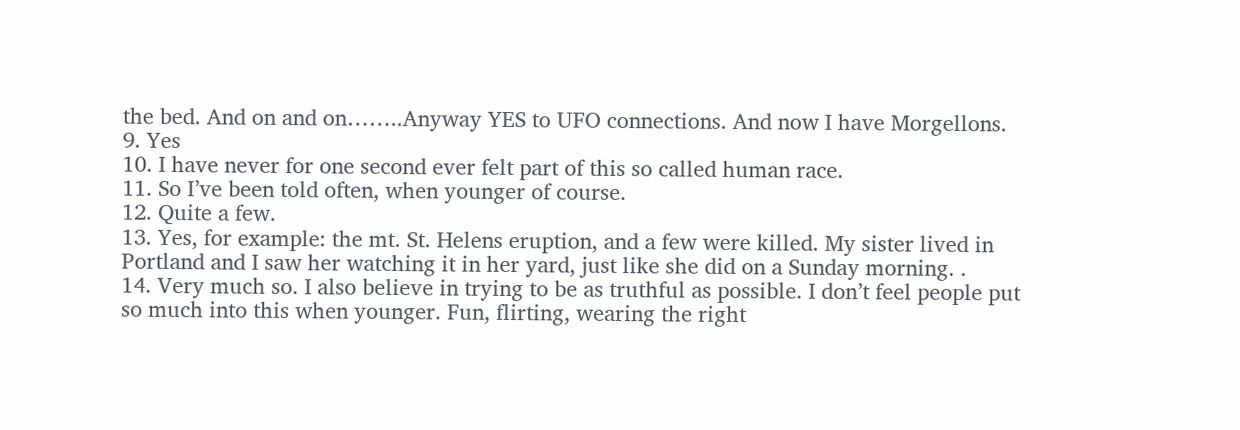the bed. And on and on……..Anyway YES to UFO connections. And now I have Morgellons.
9. Yes
10. I have never for one second ever felt part of this so called human race.
11. So I’ve been told often, when younger of course.
12. Quite a few.
13. Yes, for example: the mt. St. Helens eruption, and a few were killed. My sister lived in Portland and I saw her watching it in her yard, just like she did on a Sunday morning. .
14. Very much so. I also believe in trying to be as truthful as possible. I don’t feel people put so much into this when younger. Fun, flirting, wearing the right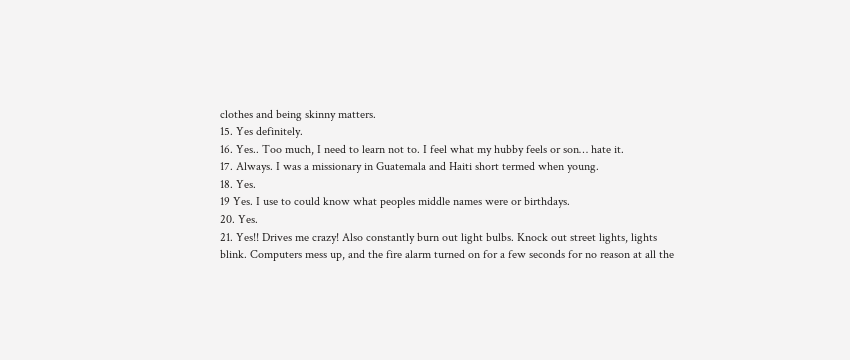clothes and being skinny matters.
15. Yes definitely.
16. Yes.. Too much, I need to learn not to. I feel what my hubby feels or son… hate it.
17. Always. I was a missionary in Guatemala and Haiti short termed when young.
18. Yes.
19 Yes. I use to could know what peoples middle names were or birthdays.
20. Yes.
21. Yes!! Drives me crazy! Also constantly burn out light bulbs. Knock out street lights, lights blink. Computers mess up, and the fire alarm turned on for a few seconds for no reason at all the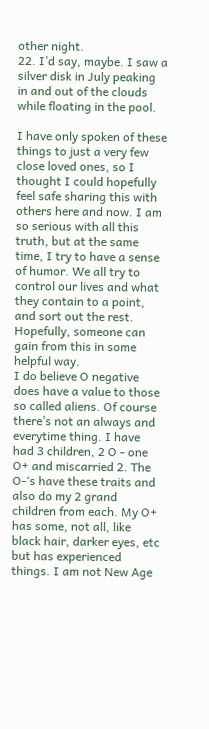other night.
22. I’d say, maybe. I saw a silver disk in July peaking in and out of the clouds while floating in the pool.

I have only spoken of these things to just a very few close loved ones, so I thought I could hopefully feel safe sharing this with others here and now. I am so serious with all this truth, but at the same time, I try to have a sense of humor. We all try to control our lives and what they contain to a point, and sort out the rest. Hopefully, someone can gain from this in some helpful way.
I do believe O negative does have a value to those so called aliens. Of course there’s not an always and everytime thing. I have had 3 children, 2 O - one O+ and miscarried 2. The O-‘s have these traits and also do my 2 grand children from each. My O+ has some, not all, like black hair, darker eyes, etc but has experienced things. I am not New Age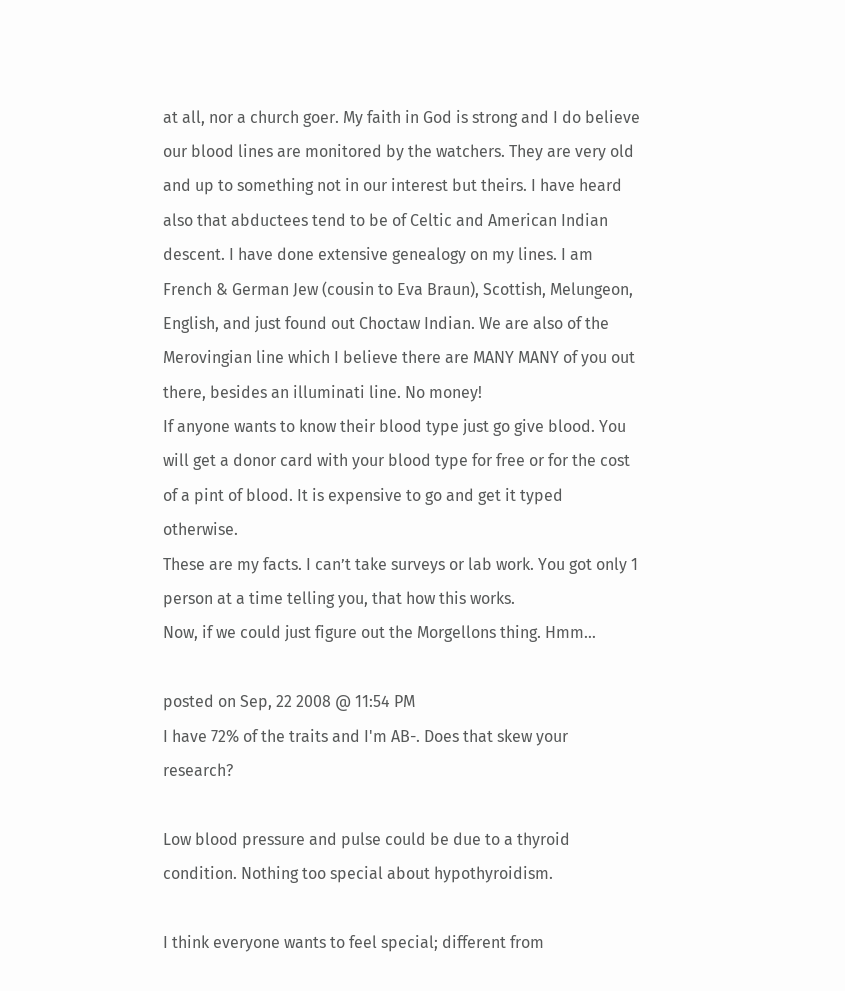at all, nor a church goer. My faith in God is strong and I do believe our blood lines are monitored by the watchers. They are very old and up to something not in our interest but theirs. I have heard also that abductees tend to be of Celtic and American Indian descent. I have done extensive genealogy on my lines. I am French & German Jew (cousin to Eva Braun), Scottish, Melungeon, English, and just found out Choctaw Indian. We are also of the Merovingian line which I believe there are MANY MANY of you out there, besides an illuminati line. No money!
If anyone wants to know their blood type just go give blood. You will get a donor card with your blood type for free or for the cost of a pint of blood. It is expensive to go and get it typed otherwise.
These are my facts. I can’t take surveys or lab work. You got only 1 person at a time telling you, that how this works.
Now, if we could just figure out the Morgellons thing. Hmm…

posted on Sep, 22 2008 @ 11:54 PM
I have 72% of the traits and I'm AB-. Does that skew your research?

Low blood pressure and pulse could be due to a thyroid condition. Nothing too special about hypothyroidism.

I think everyone wants to feel special; different from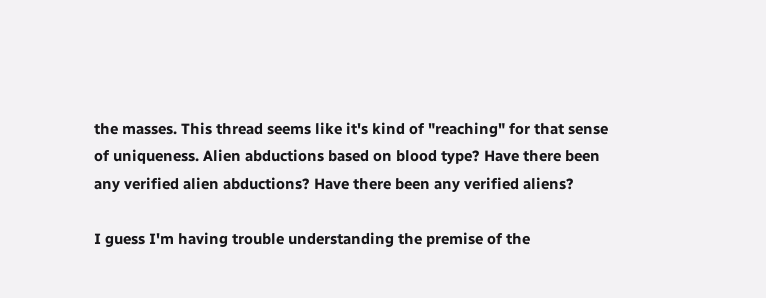the masses. This thread seems like it's kind of "reaching" for that sense of uniqueness. Alien abductions based on blood type? Have there been any verified alien abductions? Have there been any verified aliens?

I guess I'm having trouble understanding the premise of the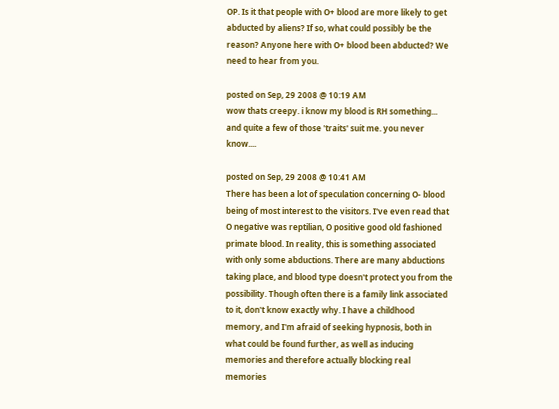OP. Is it that people with O+ blood are more likely to get abducted by aliens? If so, what could possibly be the reason? Anyone here with O+ blood been abducted? We need to hear from you.

posted on Sep, 29 2008 @ 10:19 AM
wow thats creepy. i know my blood is RH something... and quite a few of those 'traits' suit me. you never know....

posted on Sep, 29 2008 @ 10:41 AM
There has been a lot of speculation concerning O- blood being of most interest to the visitors. I've even read that O negative was reptilian, O positive good old fashioned primate blood. In reality, this is something associated with only some abductions. There are many abductions taking place, and blood type doesn't protect you from the possibility. Though often there is a family link associated to it, don't know exactly why. I have a childhood memory, and I'm afraid of seeking hypnosis, both in what could be found further, as well as inducing memories and therefore actually blocking real memories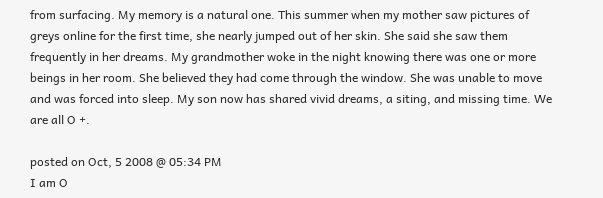from surfacing. My memory is a natural one. This summer when my mother saw pictures of greys online for the first time, she nearly jumped out of her skin. She said she saw them frequently in her dreams. My grandmother woke in the night knowing there was one or more beings in her room. She believed they had come through the window. She was unable to move and was forced into sleep. My son now has shared vivid dreams, a siting, and missing time. We are all O +.

posted on Oct, 5 2008 @ 05:34 PM
I am O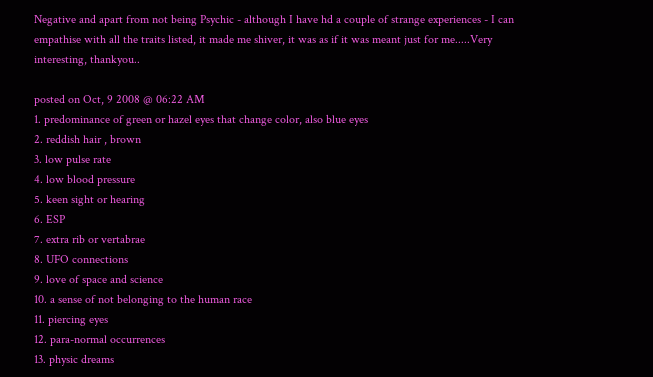Negative and apart from not being Psychic - although I have hd a couple of strange experiences - I can empathise with all the traits listed, it made me shiver, it was as if it was meant just for me.....Very interesting, thankyou..

posted on Oct, 9 2008 @ 06:22 AM
1. predominance of green or hazel eyes that change color, also blue eyes
2. reddish hair , brown
3. low pulse rate
4. low blood pressure
5. keen sight or hearing
6. ESP
7. extra rib or vertabrae
8. UFO connections
9. love of space and science
10. a sense of not belonging to the human race
11. piercing eyes
12. para-normal occurrences
13. physic dreams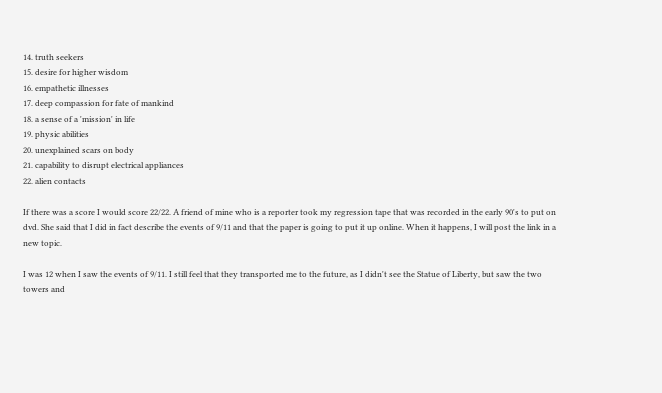14. truth seekers
15. desire for higher wisdom
16. empathetic illnesses
17. deep compassion for fate of mankind
18. a sense of a 'mission' in life
19. physic abilities
20. unexplained scars on body
21. capability to disrupt electrical appliances
22. alien contacts

If there was a score I would score 22/22. A friend of mine who is a reporter took my regression tape that was recorded in the early 90's to put on dvd. She said that I did in fact describe the events of 9/11 and that the paper is going to put it up online. When it happens, I will post the link in a new topic.

I was 12 when I saw the events of 9/11. I still feel that they transported me to the future, as I didn't see the Statue of Liberty, but saw the two towers and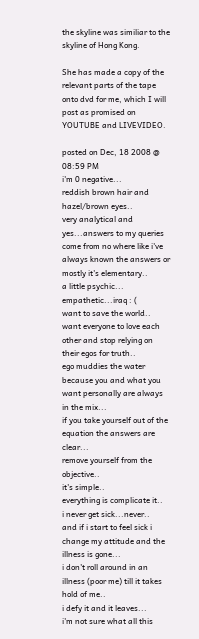the skyline was similiar to the skyline of Hong Kong.

She has made a copy of the relevant parts of the tape onto dvd for me, which I will post as promised on YOUTUBE and LIVEVIDEO.

posted on Dec, 18 2008 @ 08:59 PM
i'm 0 negative...
reddish brown hair and hazel/brown eyes..
very analytical and yes...answers to my queries come from no where like i've always known the answers or mostly it's elementary..
a little psychic...
empathetic...iraq : (
want to save the world..
want everyone to love each other and stop relying on their egos for truth..
ego muddies the water because you and what you want personally are always in the mix...
if you take yourself out of the equation the answers are clear...
remove yourself from the objective..
it's simple..
everything is complicate it..
i never get sick...never..
and if i start to feel sick i change my attitude and the illness is gone...
i don't roll around in an illness (poor me) till it takes hold of me..
i defy it and it leaves...
i'm not sure what all this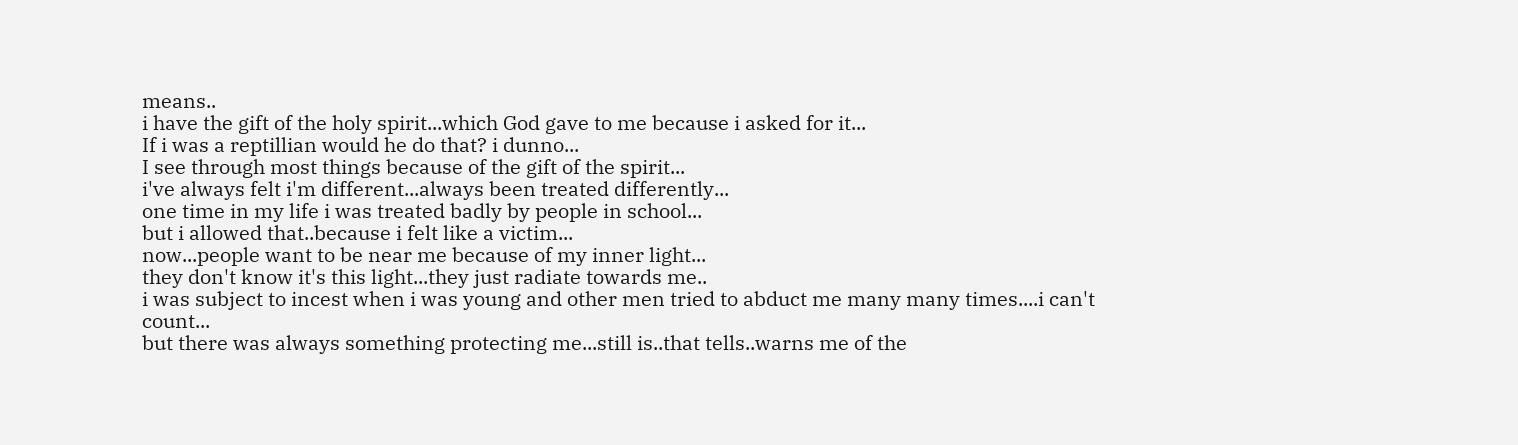means..
i have the gift of the holy spirit...which God gave to me because i asked for it...
If i was a reptillian would he do that? i dunno...
I see through most things because of the gift of the spirit...
i've always felt i'm different...always been treated differently...
one time in my life i was treated badly by people in school...
but i allowed that..because i felt like a victim...
now...people want to be near me because of my inner light...
they don't know it's this light...they just radiate towards me..
i was subject to incest when i was young and other men tried to abduct me many many times....i can't count...
but there was always something protecting me...still is..that tells..warns me of the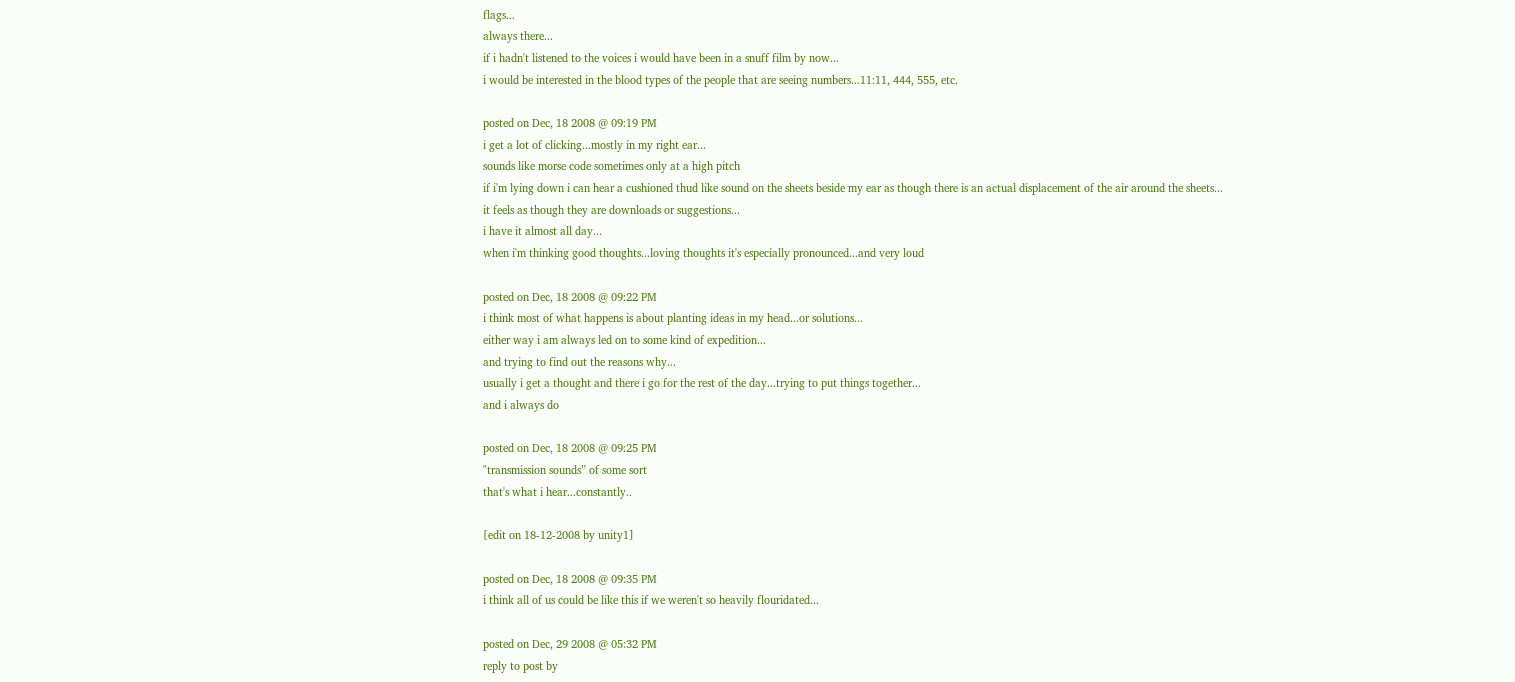flags...
always there...
if i hadn't listened to the voices i would have been in a snuff film by now...
i would be interested in the blood types of the people that are seeing numbers...11:11, 444, 555, etc.

posted on Dec, 18 2008 @ 09:19 PM
i get a lot of clicking...mostly in my right ear...
sounds like morse code sometimes only at a high pitch
if i'm lying down i can hear a cushioned thud like sound on the sheets beside my ear as though there is an actual displacement of the air around the sheets...
it feels as though they are downloads or suggestions...
i have it almost all day...
when i'm thinking good thoughts...loving thoughts it's especially pronounced...and very loud

posted on Dec, 18 2008 @ 09:22 PM
i think most of what happens is about planting ideas in my head...or solutions...
either way i am always led on to some kind of expedition...
and trying to find out the reasons why...
usually i get a thought and there i go for the rest of the day...trying to put things together...
and i always do

posted on Dec, 18 2008 @ 09:25 PM
"transmission sounds” of some sort
that's what i hear...constantly..

[edit on 18-12-2008 by unity1]

posted on Dec, 18 2008 @ 09:35 PM
i think all of us could be like this if we weren't so heavily flouridated...

posted on Dec, 29 2008 @ 05:32 PM
reply to post by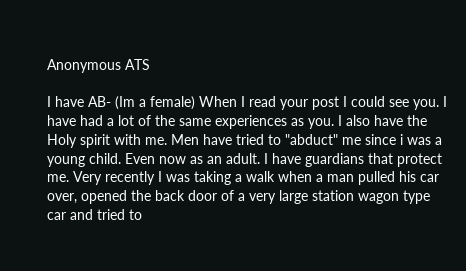Anonymous ATS

I have AB- (Im a female) When I read your post I could see you. I have had a lot of the same experiences as you. I also have the Holy spirit with me. Men have tried to "abduct" me since i was a young child. Even now as an adult. I have guardians that protect me. Very recently I was taking a walk when a man pulled his car over, opened the back door of a very large station wagon type car and tried to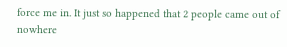force me in. It just so happened that 2 people came out of nowhere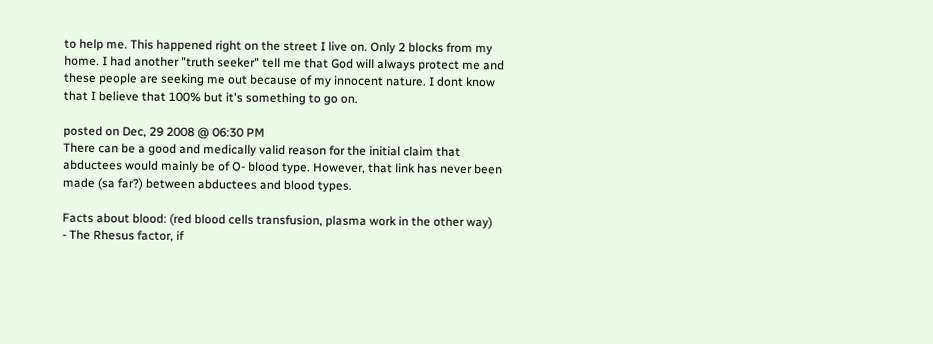to help me. This happened right on the street I live on. Only 2 blocks from my home. I had another "truth seeker" tell me that God will always protect me and these people are seeking me out because of my innocent nature. I dont know that I believe that 100% but it's something to go on.

posted on Dec, 29 2008 @ 06:30 PM
There can be a good and medically valid reason for the initial claim that abductees would mainly be of O- blood type. However, that link has never been made (sa far?) between abductees and blood types.

Facts about blood: (red blood cells transfusion, plasma work in the other way)
- The Rhesus factor, if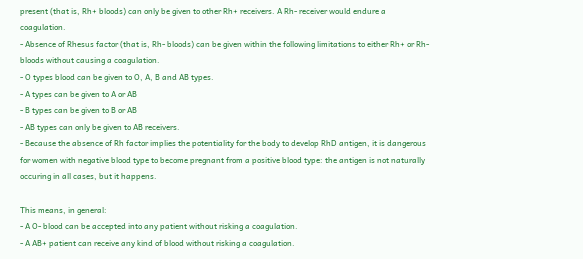present (that is, Rh+ bloods) can only be given to other Rh+ receivers. A Rh- receiver would endure a coagulation.
- Absence of Rhesus factor (that is, Rh- bloods) can be given within the following limitations to either Rh+ or Rh- bloods without causing a coagulation.
- O types blood can be given to O, A, B and AB types.
- A types can be given to A or AB
- B types can be given to B or AB
- AB types can only be given to AB receivers.
- Because the absence of Rh factor implies the potentiality for the body to develop RhD antigen, it is dangerous for women with negative blood type to become pregnant from a positive blood type: the antigen is not naturally occuring in all cases, but it happens.

This means, in general:
- A O- blood can be accepted into any patient without risking a coagulation.
- A AB+ patient can receive any kind of blood without risking a coagulation.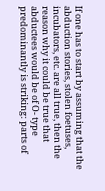If one has to start by assuming that the abduction stories, stolen foetuses, incubators, etc. are all true, then the reason why it could be true that abductees would be of O- type predominantly is striking: parts of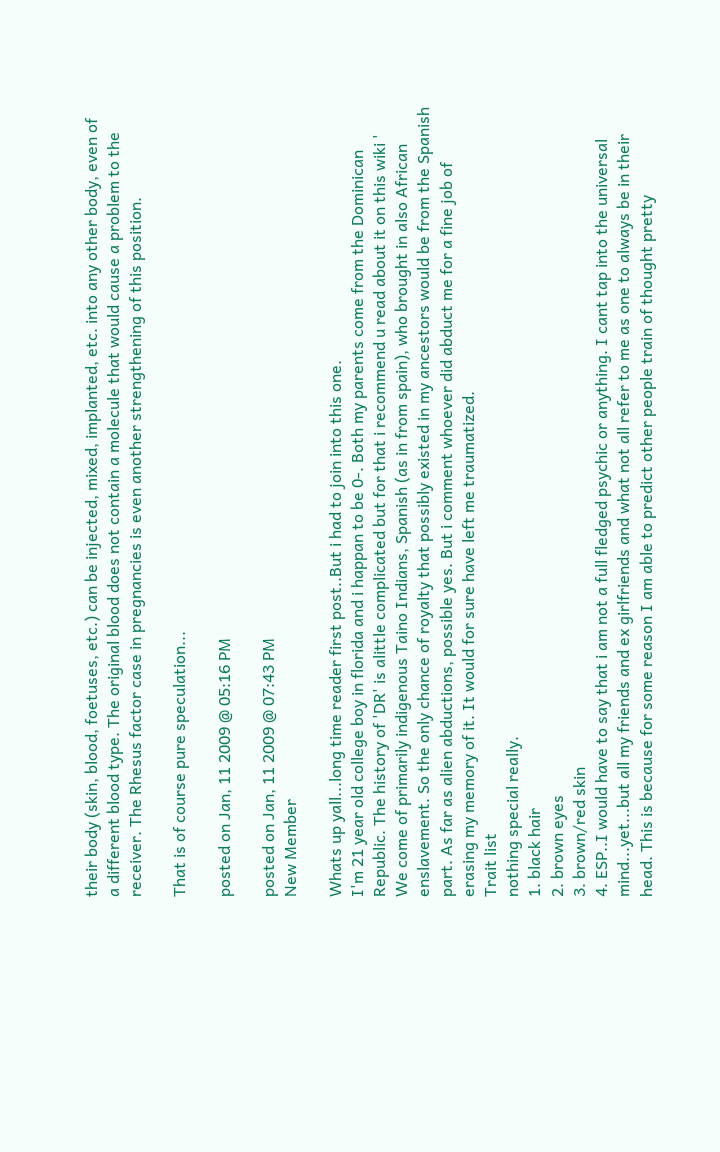their body (skin, blood, foetuses, etc.) can be injected, mixed, implanted, etc. into any other body, even of a different blood type. The original blood does not contain a molecule that would cause a problem to the receiver. The Rhesus factor case in pregnancies is even another strengthening of this position.

That is of course pure speculation...

posted on Jan, 11 2009 @ 05:16 PM

posted on Jan, 11 2009 @ 07:43 PM
New Member

Whats up yall...long time reader first post..But i had to join into this one.
I'm 21 year old college boy in florida and i happan to be 0-. Both my parents come from the Dominican Republic. The history of 'DR' is alittle complicated but for that i recommend u read about it on this wiki '
We come of primarily indigenous Taino Indians, Spanish (as in from spain), who brought in also African enslavement. So the only chance of royalty that possibly existed in my ancestors would be from the Spanish part. As far as alien abductions, possible yes. But i comment whoever did abduct me for a fine job of erasing my memory of it. It would for sure have left me traumatized.
Trait list
nothing special really.
1. black hair
2. brown eyes
3. brown/red skin
4. ESP..I would have to say that i am not a full fledged psychic or anything. I cant tap into the universal mind...yet...but all my friends and ex girlfriends and what not all refer to me as one to always be in their head. This is because for some reason I am able to predict other people train of thought pretty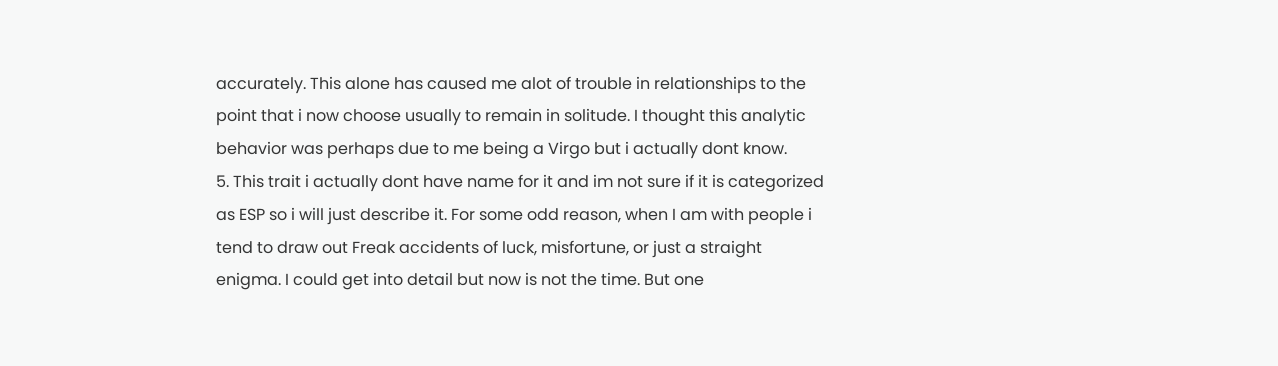accurately. This alone has caused me alot of trouble in relationships to the point that i now choose usually to remain in solitude. I thought this analytic behavior was perhaps due to me being a Virgo but i actually dont know.
5. This trait i actually dont have name for it and im not sure if it is categorized as ESP so i will just describe it. For some odd reason, when I am with people i tend to draw out Freak accidents of luck, misfortune, or just a straight enigma. I could get into detail but now is not the time. But one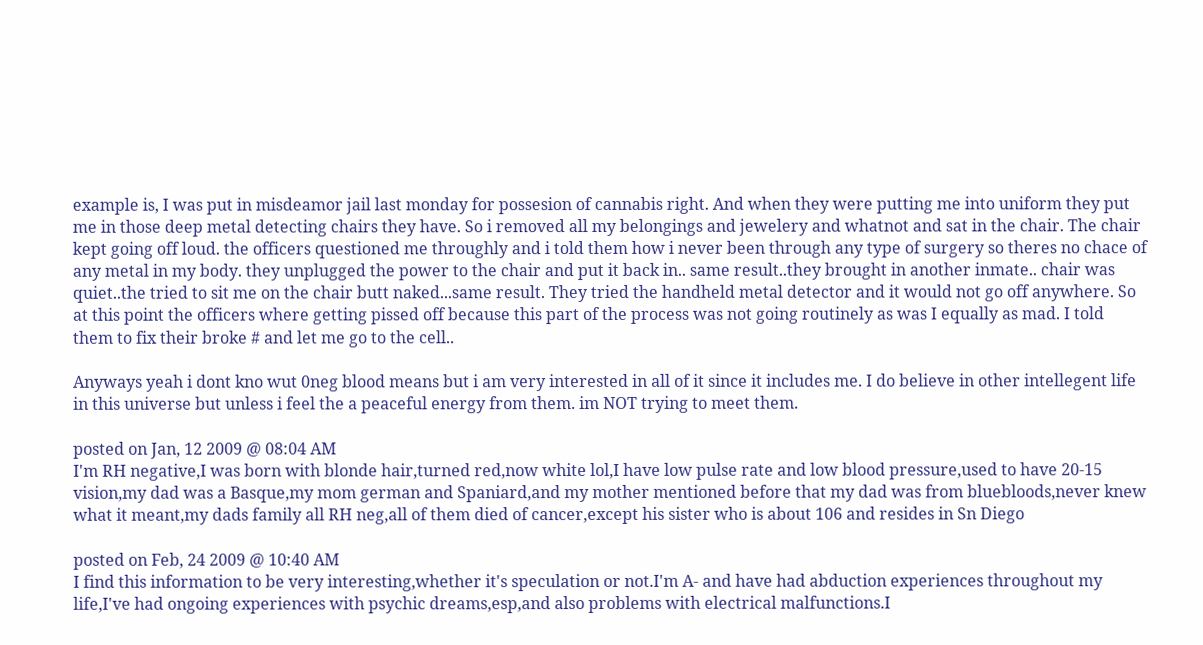example is, I was put in misdeamor jail last monday for possesion of cannabis right. And when they were putting me into uniform they put me in those deep metal detecting chairs they have. So i removed all my belongings and jewelery and whatnot and sat in the chair. The chair kept going off loud. the officers questioned me throughly and i told them how i never been through any type of surgery so theres no chace of any metal in my body. they unplugged the power to the chair and put it back in.. same result..they brought in another inmate.. chair was quiet..the tried to sit me on the chair butt naked...same result. They tried the handheld metal detector and it would not go off anywhere. So at this point the officers where getting pissed off because this part of the process was not going routinely as was I equally as mad. I told them to fix their broke # and let me go to the cell..

Anyways yeah i dont kno wut 0neg blood means but i am very interested in all of it since it includes me. I do believe in other intellegent life in this universe but unless i feel the a peaceful energy from them. im NOT trying to meet them.

posted on Jan, 12 2009 @ 08:04 AM
I'm RH negative,I was born with blonde hair,turned red,now white lol,I have low pulse rate and low blood pressure,used to have 20-15 vision,my dad was a Basque,my mom german and Spaniard,and my mother mentioned before that my dad was from bluebloods,never knew what it meant,my dads family all RH neg,all of them died of cancer,except his sister who is about 106 and resides in Sn Diego

posted on Feb, 24 2009 @ 10:40 AM
I find this information to be very interesting,whether it's speculation or not.I'm A- and have had abduction experiences throughout my life,I've had ongoing experiences with psychic dreams,esp,and also problems with electrical malfunctions.I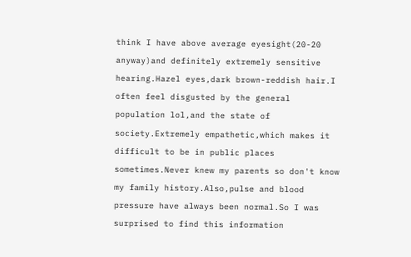think I have above average eyesight(20-20 anyway)and definitely extremely sensitive hearing.Hazel eyes,dark brown-reddish hair.I often feel disgusted by the general population lol,and the state of society.Extremely empathetic,which makes it difficult to be in public places sometimes.Never knew my parents so don't know my family history.Also,pulse and blood pressure have always been normal.So I was surprised to find this information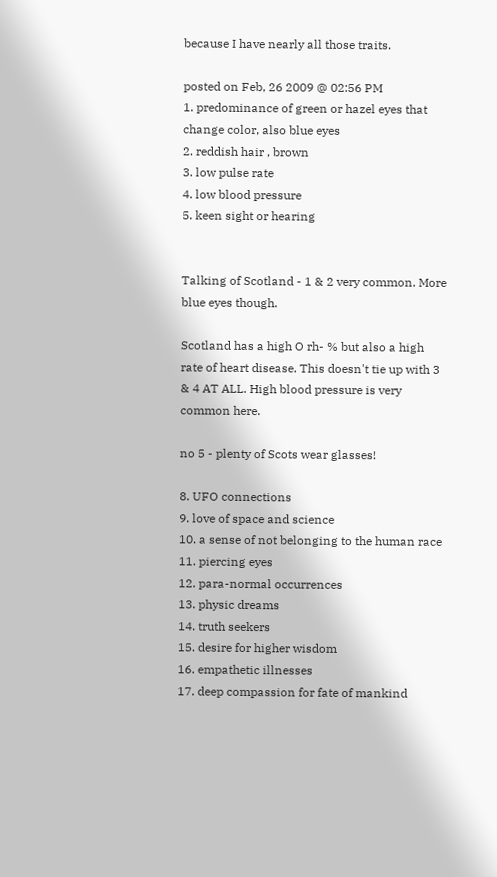because I have nearly all those traits.

posted on Feb, 26 2009 @ 02:56 PM
1. predominance of green or hazel eyes that change color, also blue eyes
2. reddish hair , brown
3. low pulse rate
4. low blood pressure
5. keen sight or hearing


Talking of Scotland - 1 & 2 very common. More blue eyes though.

Scotland has a high O rh- % but also a high rate of heart disease. This doesn't tie up with 3 & 4 AT ALL. High blood pressure is very common here.

no 5 - plenty of Scots wear glasses!

8. UFO connections
9. love of space and science
10. a sense of not belonging to the human race
11. piercing eyes
12. para-normal occurrences
13. physic dreams
14. truth seekers
15. desire for higher wisdom
16. empathetic illnesses
17. deep compassion for fate of mankind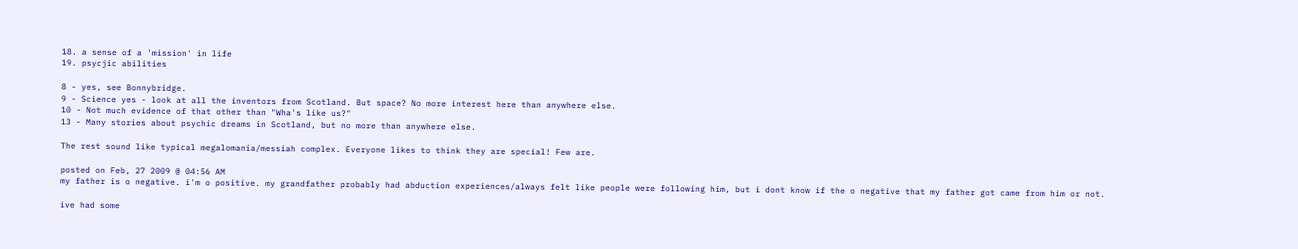18. a sense of a 'mission' in life
19. psycjic abilities

8 - yes, see Bonnybridge.
9 - Science yes - look at all the inventors from Scotland. But space? No more interest here than anywhere else.
10 - Not much evidence of that other than "Wha's like us?"
13 - Many stories about psychic dreams in Scotland, but no more than anywhere else.

The rest sound like typical megalomania/messiah complex. Everyone likes to think they are special! Few are.

posted on Feb, 27 2009 @ 04:56 AM
my father is o negative. i'm o positive. my grandfather probably had abduction experiences/always felt like people were following him, but i dont know if the o negative that my father got came from him or not.

ive had some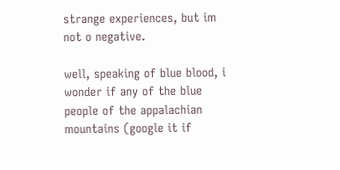strange experiences, but im not o negative.

well, speaking of blue blood, i wonder if any of the blue people of the appalachian mountains (google it if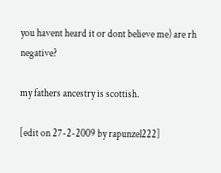you havent heard it or dont believe me) are rh negative?

my fathers ancestry is scottish.

[edit on 27-2-2009 by rapunzel222]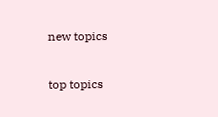new topics

top topics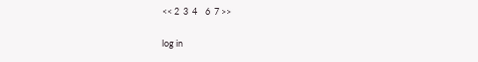<< 2  3  4    6  7 >>

log in